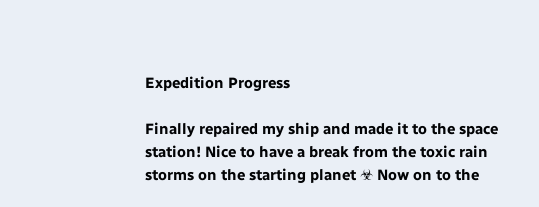Expedition Progress

Finally repaired my ship and made it to the space station! Nice to have a break from the toxic rain storms on the starting planet ☣ Now on to the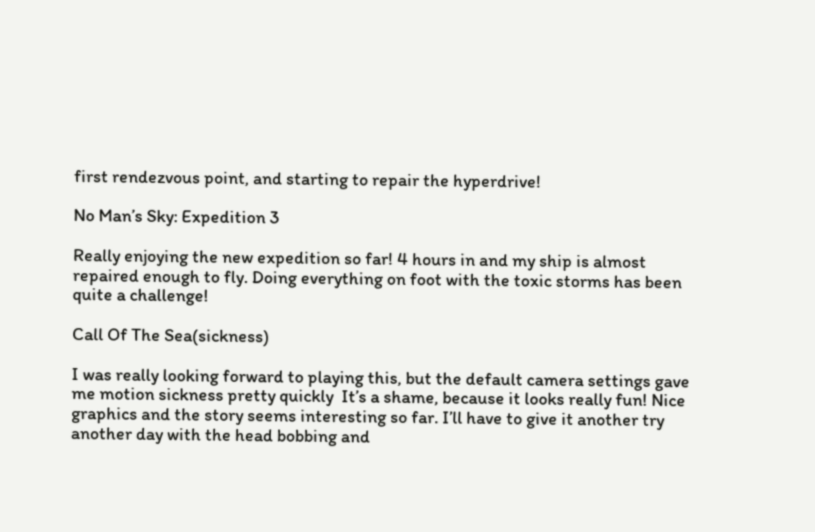first rendezvous point, and starting to repair the hyperdrive!

No Man’s Sky: Expedition 3

Really enjoying the new expedition so far! 4 hours in and my ship is almost repaired enough to fly. Doing everything on foot with the toxic storms has been quite a challenge!

Call Of The Sea(sickness)

I was really looking forward to playing this, but the default camera settings gave me motion sickness pretty quickly  It’s a shame, because it looks really fun! Nice graphics and the story seems interesting so far. I’ll have to give it another try another day with the head bobbing and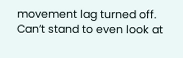movement lag turned off. Can’t stand to even look at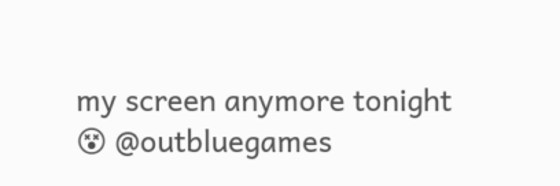my screen anymore tonight 😵 @outbluegames